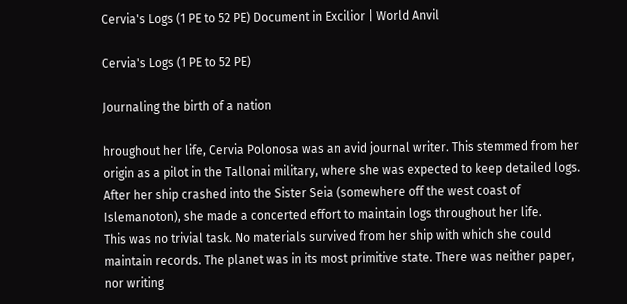Cervia's Logs (1 PE to 52 PE) Document in Excilior | World Anvil

Cervia's Logs (1 PE to 52 PE)

Journaling the birth of a nation

hroughout her life, Cervia Polonosa was an avid journal writer. This stemmed from her origin as a pilot in the Tallonai military, where she was expected to keep detailed logs. After her ship crashed into the Sister Seia (somewhere off the west coast of Islemanoton), she made a concerted effort to maintain logs throughout her life.
This was no trivial task. No materials survived from her ship with which she could maintain records. The planet was in its most primitive state. There was neither paper, nor writing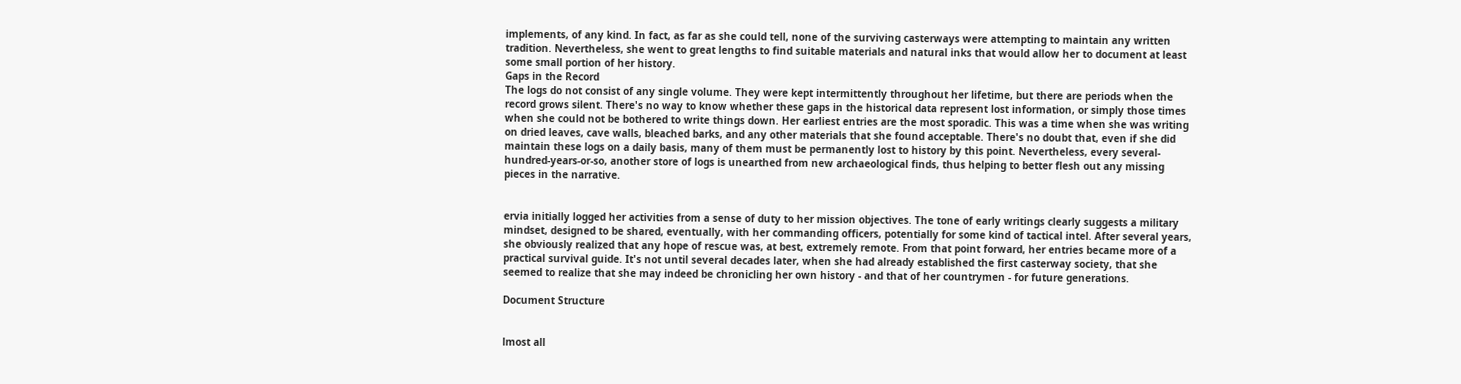implements, of any kind. In fact, as far as she could tell, none of the surviving casterways were attempting to maintain any written tradition. Nevertheless, she went to great lengths to find suitable materials and natural inks that would allow her to document at least some small portion of her history.
Gaps in the Record
The logs do not consist of any single volume. They were kept intermittently throughout her lifetime, but there are periods when the record grows silent. There's no way to know whether these gaps in the historical data represent lost information, or simply those times when she could not be bothered to write things down. Her earliest entries are the most sporadic. This was a time when she was writing on dried leaves, cave walls, bleached barks, and any other materials that she found acceptable. There's no doubt that, even if she did maintain these logs on a daily basis, many of them must be permanently lost to history by this point. Nevertheless, every several-hundred-years-or-so, another store of logs is unearthed from new archaeological finds, thus helping to better flesh out any missing pieces in the narrative.


ervia initially logged her activities from a sense of duty to her mission objectives. The tone of early writings clearly suggests a military mindset, designed to be shared, eventually, with her commanding officers, potentially for some kind of tactical intel. After several years, she obviously realized that any hope of rescue was, at best, extremely remote. From that point forward, her entries became more of a practical survival guide. It's not until several decades later, when she had already established the first casterway society, that she seemed to realize that she may indeed be chronicling her own history - and that of her countrymen - for future generations.

Document Structure


lmost all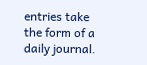entries take the form of a daily journal.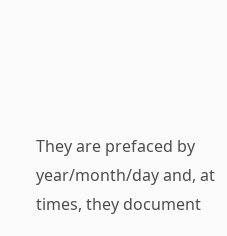They are prefaced by year/month/day and, at times, they document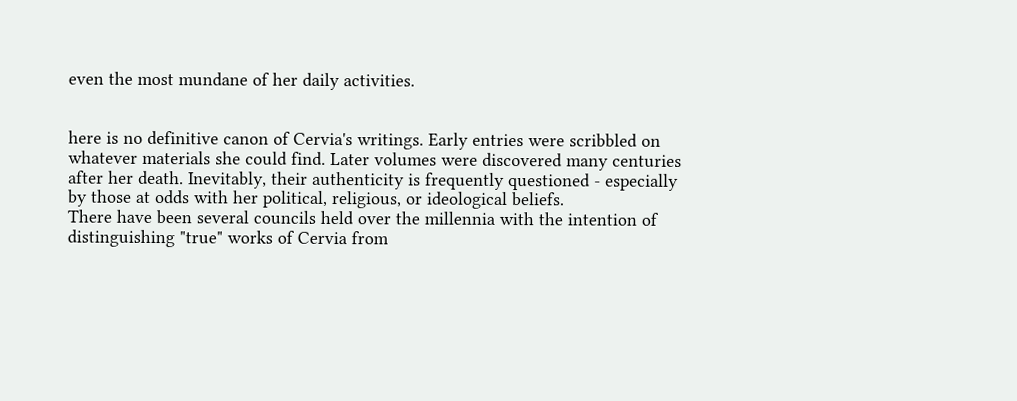even the most mundane of her daily activities.


here is no definitive canon of Cervia's writings. Early entries were scribbled on whatever materials she could find. Later volumes were discovered many centuries after her death. Inevitably, their authenticity is frequently questioned - especially by those at odds with her political, religious, or ideological beliefs.
There have been several councils held over the millennia with the intention of distinguishing "true" works of Cervia from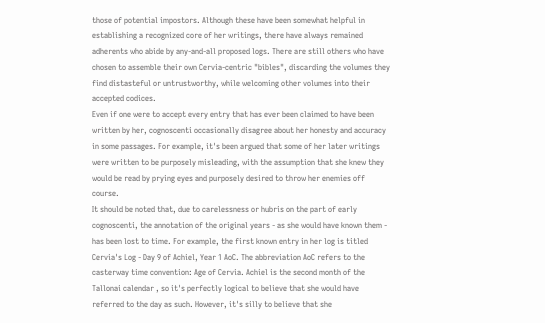those of potential impostors. Although these have been somewhat helpful in establishing a recognized core of her writings, there have always remained adherents who abide by any-and-all proposed logs. There are still others who have chosen to assemble their own Cervia-centric "bibles", discarding the volumes they find distasteful or untrustworthy, while welcoming other volumes into their accepted codices.
Even if one were to accept every entry that has ever been claimed to have been written by her, cognoscenti occasionally disagree about her honesty and accuracy in some passages. For example, it's been argued that some of her later writings were written to be purposely misleading, with the assumption that she knew they would be read by prying eyes and purposely desired to throw her enemies off course.
It should be noted that, due to carelessness or hubris on the part of early cognoscenti, the annotation of the original years - as she would have known them - has been lost to time. For example, the first known entry in her log is titled Cervia's Log - Day 9 of Achiel, Year 1 AoC. The abbreviation AoC refers to the casterway time convention: Age of Cervia. Achiel is the second month of the Tallonai calendar , so it's perfectly logical to believe that she would have referred to the day as such. However, it's silly to believe that she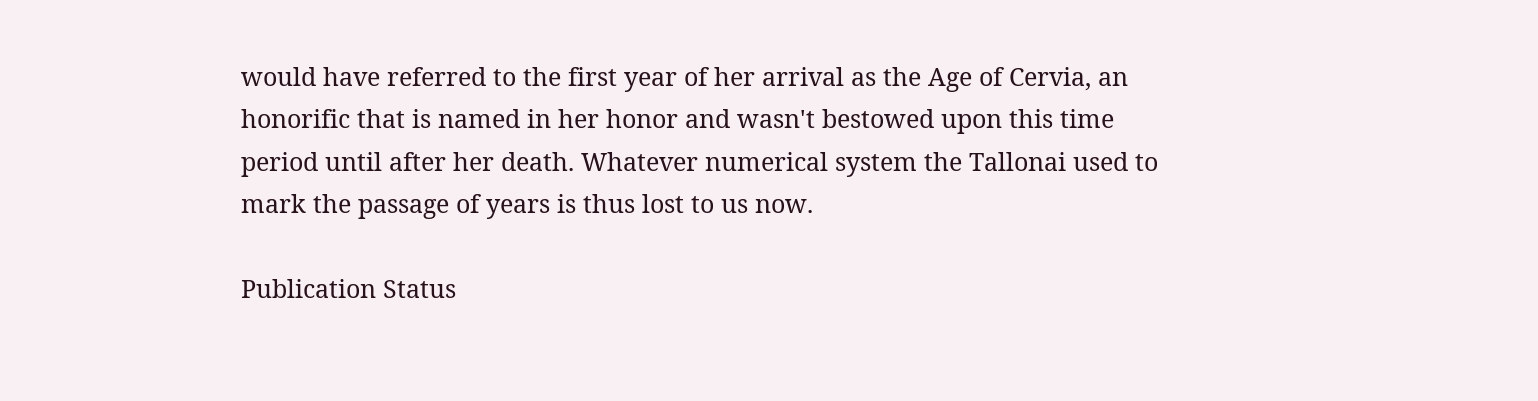would have referred to the first year of her arrival as the Age of Cervia, an honorific that is named in her honor and wasn't bestowed upon this time period until after her death. Whatever numerical system the Tallonai used to mark the passage of years is thus lost to us now.

Publication Status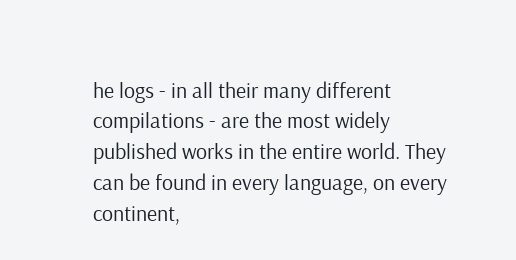he logs - in all their many different compilations - are the most widely published works in the entire world. They can be found in every language, on every continent,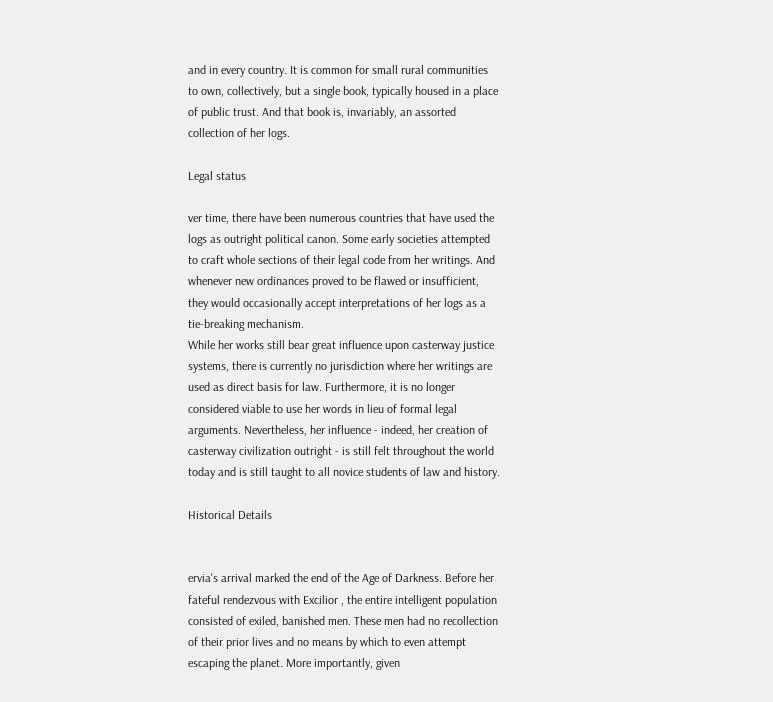and in every country. It is common for small rural communities to own, collectively, but a single book, typically housed in a place of public trust. And that book is, invariably, an assorted collection of her logs.

Legal status

ver time, there have been numerous countries that have used the logs as outright political canon. Some early societies attempted to craft whole sections of their legal code from her writings. And whenever new ordinances proved to be flawed or insufficient, they would occasionally accept interpretations of her logs as a tie-breaking mechanism.
While her works still bear great influence upon casterway justice systems, there is currently no jurisdiction where her writings are used as direct basis for law. Furthermore, it is no longer considered viable to use her words in lieu of formal legal arguments. Nevertheless, her influence - indeed, her creation of casterway civilization outright - is still felt throughout the world today and is still taught to all novice students of law and history.

Historical Details


ervia's arrival marked the end of the Age of Darkness. Before her fateful rendezvous with Excilior , the entire intelligent population consisted of exiled, banished men. These men had no recollection of their prior lives and no means by which to even attempt escaping the planet. More importantly, given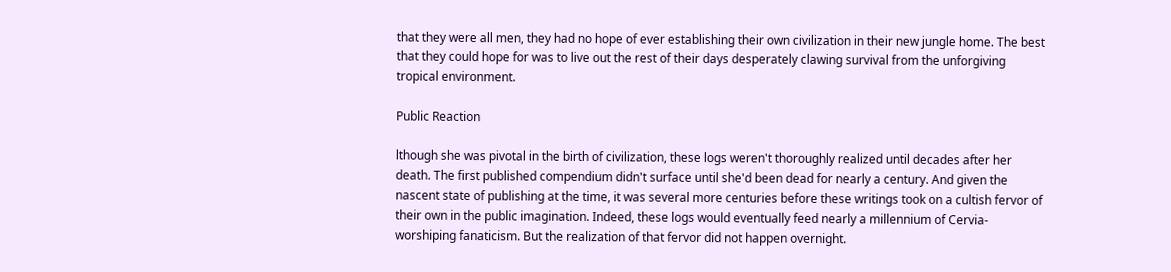that they were all men, they had no hope of ever establishing their own civilization in their new jungle home. The best that they could hope for was to live out the rest of their days desperately clawing survival from the unforgiving tropical environment.

Public Reaction

lthough she was pivotal in the birth of civilization, these logs weren't thoroughly realized until decades after her death. The first published compendium didn't surface until she'd been dead for nearly a century. And given the nascent state of publishing at the time, it was several more centuries before these writings took on a cultish fervor of their own in the public imagination. Indeed, these logs would eventually feed nearly a millennium of Cervia-worshiping fanaticism. But the realization of that fervor did not happen overnight.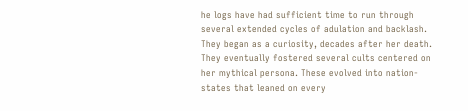he logs have had sufficient time to run through several extended cycles of adulation and backlash. They began as a curiosity, decades after her death. They eventually fostered several cults centered on her mythical persona. These evolved into nation-states that leaned on every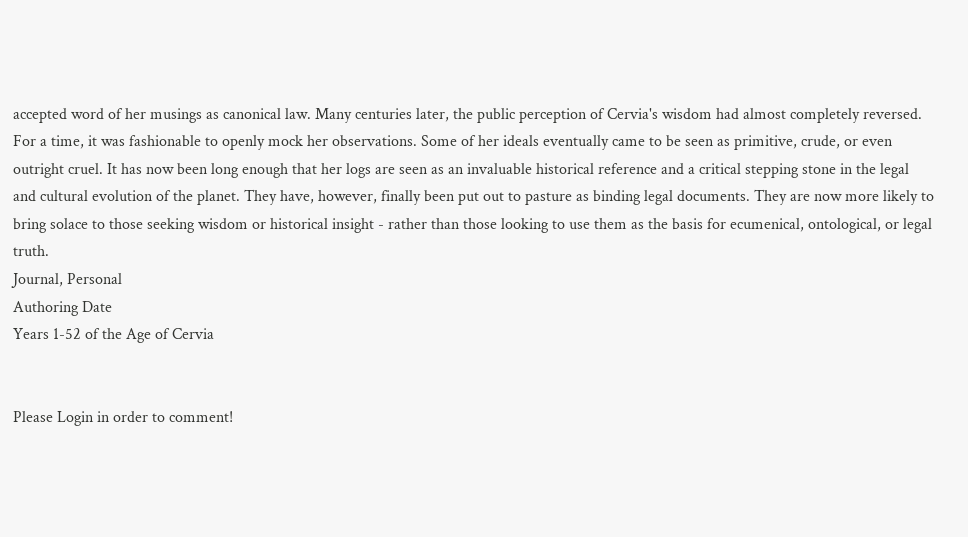accepted word of her musings as canonical law. Many centuries later, the public perception of Cervia's wisdom had almost completely reversed. For a time, it was fashionable to openly mock her observations. Some of her ideals eventually came to be seen as primitive, crude, or even outright cruel. It has now been long enough that her logs are seen as an invaluable historical reference and a critical stepping stone in the legal and cultural evolution of the planet. They have, however, finally been put out to pasture as binding legal documents. They are now more likely to bring solace to those seeking wisdom or historical insight - rather than those looking to use them as the basis for ecumenical, ontological, or legal truth.
Journal, Personal
Authoring Date
Years 1-52 of the Age of Cervia


Please Login in order to comment!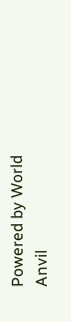Powered by World Anvil